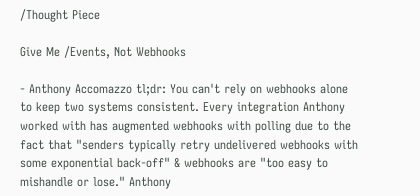/Thought Piece

Give Me /Events, Not Webhooks

- Anthony Accomazzo tl;dr: You can't rely on webhooks alone to keep two systems consistent. Every integration Anthony worked with has augmented webhooks with polling due to the fact that "senders typically retry undelivered webhooks with some exponential back-off" & webhooks are "too easy to mishandle or lose." Anthony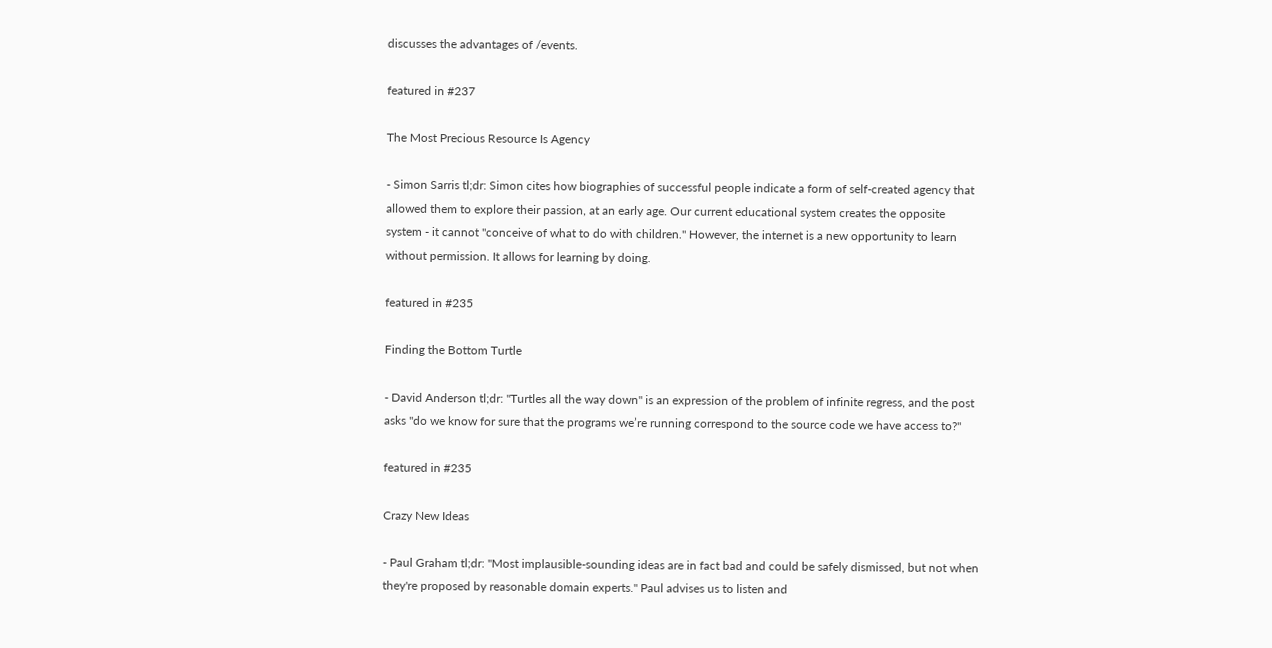discusses the advantages of /events.

featured in #237

The Most Precious Resource Is Agency

- Simon Sarris tl;dr: Simon cites how biographies of successful people indicate a form of self-created agency that allowed them to explore their passion, at an early age. Our current educational system creates the opposite system - it cannot "conceive of what to do with children." However, the internet is a new opportunity to learn without permission. It allows for learning by doing.

featured in #235

Finding the Bottom Turtle

- David Anderson tl;dr: "Turtles all the way down" is an expression of the problem of infinite regress, and the post asks "do we know for sure that the programs we’re running correspond to the source code we have access to?"

featured in #235

Crazy New Ideas

- Paul Graham tl;dr: "Most implausible-sounding ideas are in fact bad and could be safely dismissed, but not when they're proposed by reasonable domain experts." Paul advises us to listen and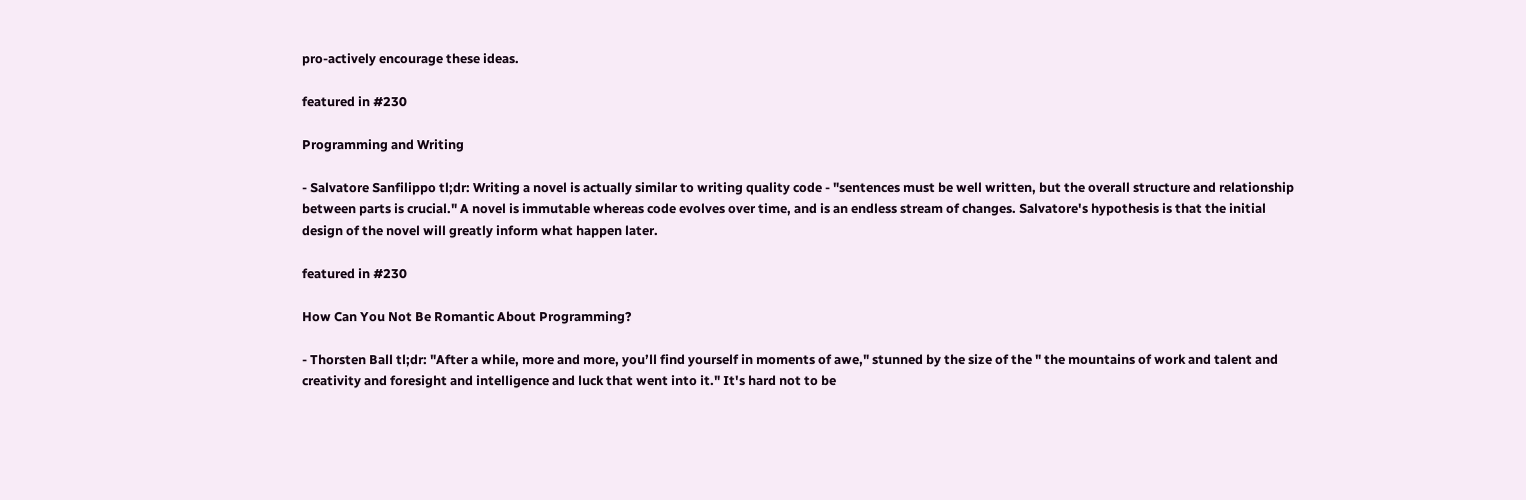pro-actively encourage these ideas.

featured in #230

Programming and Writing

- Salvatore Sanfilippo tl;dr: Writing a novel is actually similar to writing quality code - "sentences must be well written, but the overall structure and relationship between parts is crucial." A novel is immutable whereas code evolves over time, and is an endless stream of changes. Salvatore's hypothesis is that the initial design of the novel will greatly inform what happen later.

featured in #230

How Can You Not Be Romantic About Programming?

- Thorsten Ball tl;dr: "After a while, more and more, you’ll find yourself in moments of awe," stunned by the size of the " the mountains of work and talent and creativity and foresight and intelligence and luck that went into it." It's hard not to be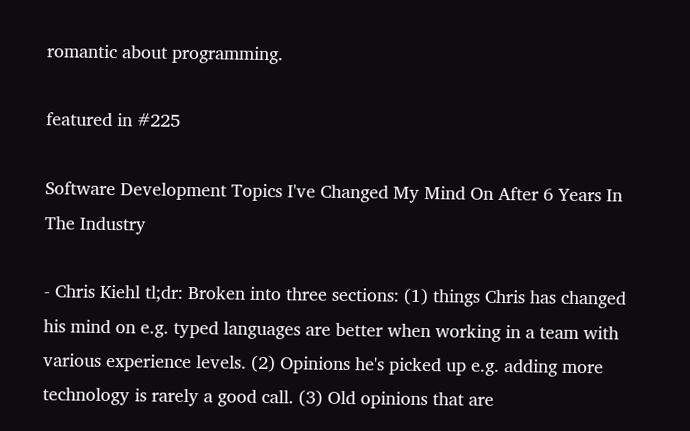romantic about programming.

featured in #225

Software Development Topics I've Changed My Mind On After 6 Years In The Industry

- Chris Kiehl tl;dr: Broken into three sections: (1) things Chris has changed his mind on e.g. typed languages are better when working in a team with various experience levels. (2) Opinions he's picked up e.g. adding more technology is rarely a good call. (3) Old opinions that are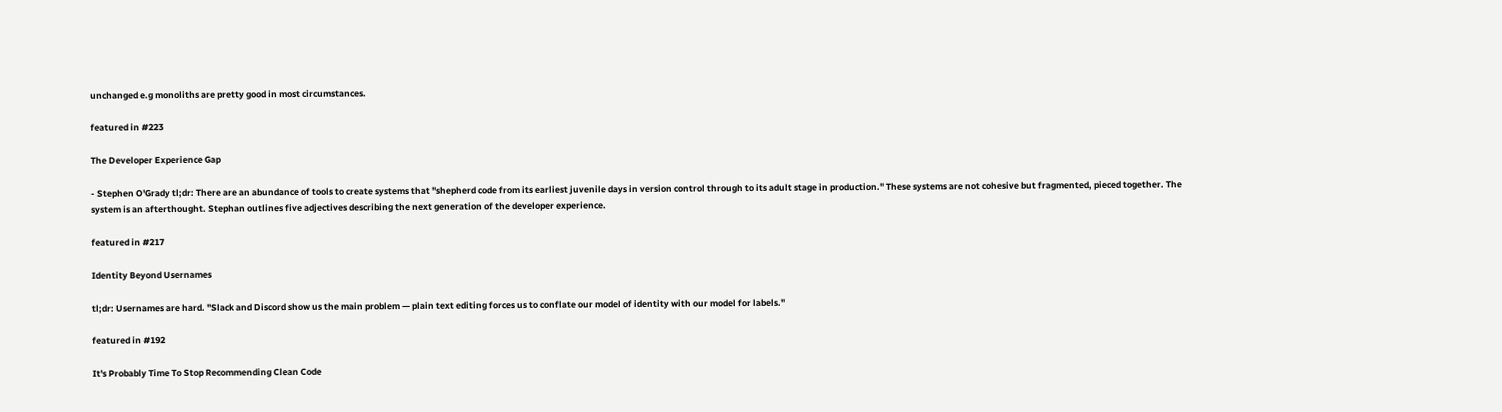unchanged e.g monoliths are pretty good in most circumstances.

featured in #223

The Developer Experience Gap

- Stephen O'Grady tl;dr: There are an abundance of tools to create systems that "shepherd code from its earliest juvenile days in version control through to its adult stage in production." These systems are not cohesive but fragmented, pieced together. The system is an afterthought. Stephan outlines five adjectives describing the next generation of the developer experience.

featured in #217

Identity Beyond Usernames

tl;dr: Usernames are hard. "Slack and Discord show us the main problem — plain text editing forces us to conflate our model of identity with our model for labels."

featured in #192

It's Probably Time To Stop Recommending Clean Code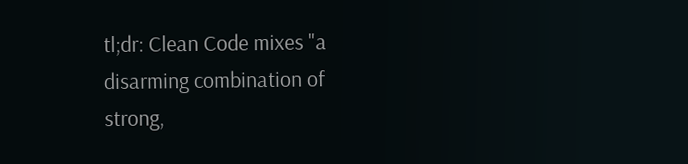tl;dr: Clean Code mixes "a disarming combination of strong,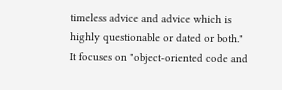timeless advice and advice which is highly questionable or dated or both." It focuses on "object-oriented code and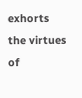exhorts the virtues of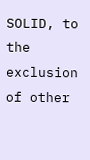SOLID, to the exclusion of other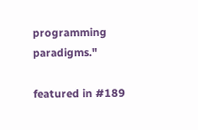programming paradigms."

featured in #189